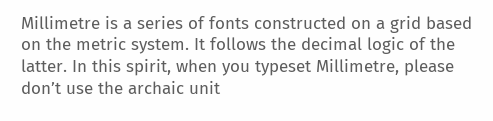Millimetre is a series of fonts constructed on a grid based on the metric system. It follows the decimal logic of the latter. In this spirit, when you typeset Millimetre, please don’t use the archaic unit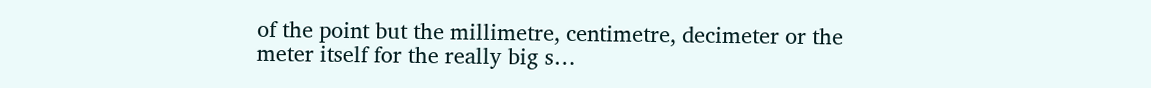of the point but the millimetre, centimetre, decimeter or the meter itself for the really big s…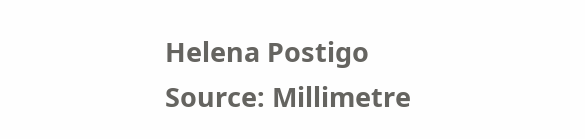Helena Postigo
Source: Millimetre